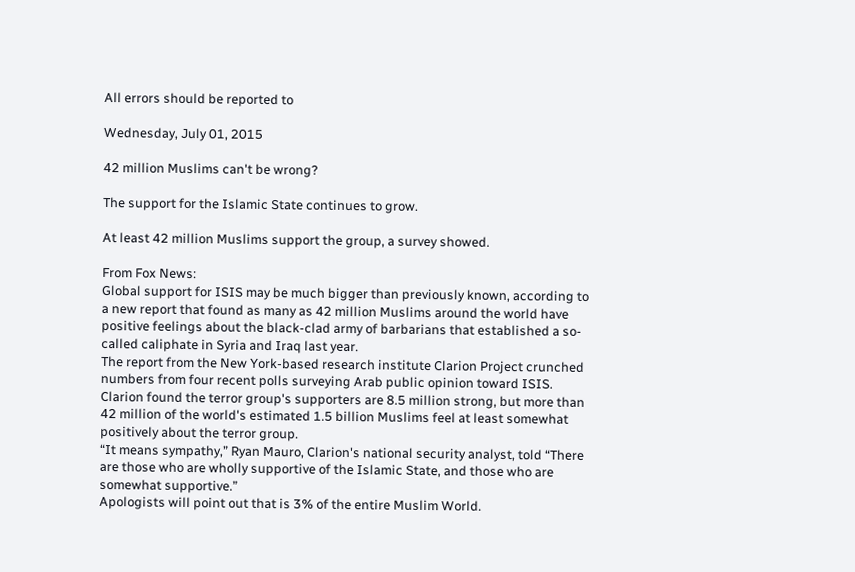All errors should be reported to

Wednesday, July 01, 2015

42 million Muslims can't be wrong?

The support for the Islamic State continues to grow.

At least 42 million Muslims support the group, a survey showed.

From Fox News:
Global support for ISIS may be much bigger than previously known, according to a new report that found as many as 42 million Muslims around the world have positive feelings about the black-clad army of barbarians that established a so-called caliphate in Syria and Iraq last year.
The report from the New York-based research institute Clarion Project crunched numbers from four recent polls surveying Arab public opinion toward ISIS. Clarion found the terror group's supporters are 8.5 million strong, but more than 42 million of the world's estimated 1.5 billion Muslims feel at least somewhat positively about the terror group.
“It means sympathy,” Ryan Mauro, Clarion's national security analyst, told “There are those who are wholly supportive of the Islamic State, and those who are somewhat supportive.”
Apologists will point out that is 3% of the entire Muslim World.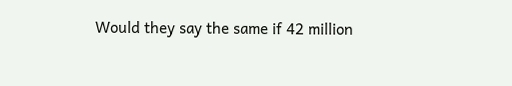Would they say the same if 42 million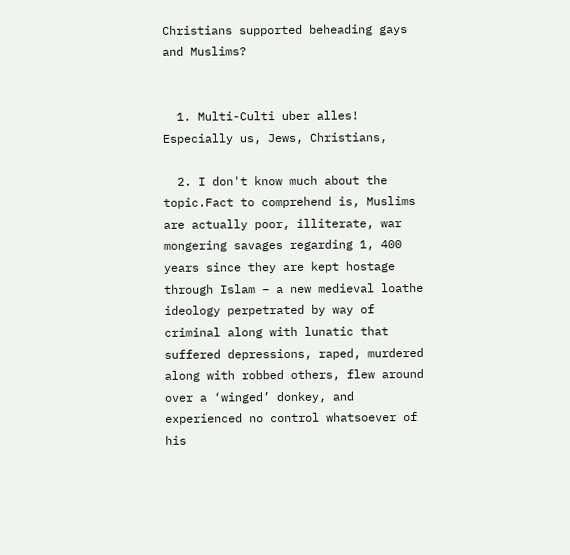Christians supported beheading gays and Muslims?


  1. Multi-Culti uber alles! Especially us, Jews, Christians,

  2. I don't know much about the topic.Fact to comprehend is, Muslims are actually poor, illiterate, war mongering savages regarding 1, 400 years since they are kept hostage through Islam – a new medieval loathe ideology perpetrated by way of criminal along with lunatic that suffered depressions, raped, murdered along with robbed others, flew around over a ‘winged’ donkey, and experienced no control whatsoever of his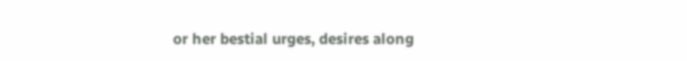or her bestial urges, desires along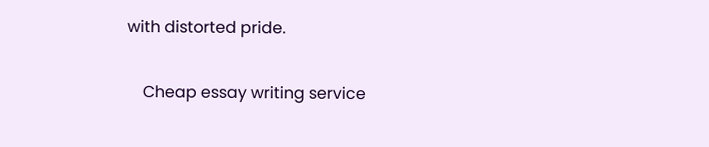with distorted pride.

    Cheap essay writing service